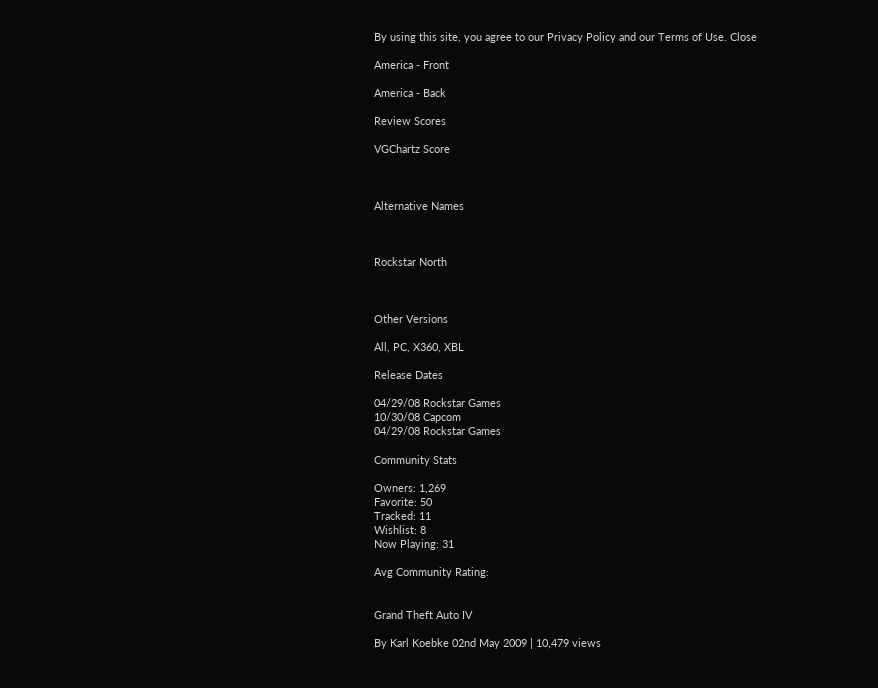By using this site, you agree to our Privacy Policy and our Terms of Use. Close

America - Front

America - Back

Review Scores

VGChartz Score



Alternative Names



Rockstar North



Other Versions

All, PC, X360, XBL

Release Dates

04/29/08 Rockstar Games
10/30/08 Capcom
04/29/08 Rockstar Games

Community Stats

Owners: 1,269
Favorite: 50
Tracked: 11
Wishlist: 8
Now Playing: 31

Avg Community Rating:


Grand Theft Auto IV

By Karl Koebke 02nd May 2009 | 10,479 views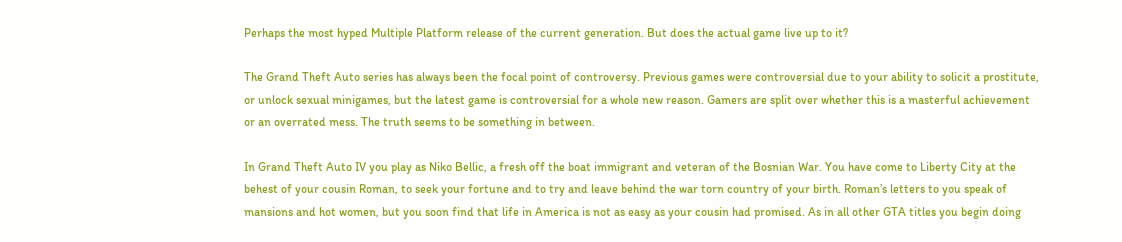Perhaps the most hyped Multiple Platform release of the current generation. But does the actual game live up to it?

The Grand Theft Auto series has always been the focal point of controversy. Previous games were controversial due to your ability to solicit a prostitute, or unlock sexual minigames, but the latest game is controversial for a whole new reason. Gamers are split over whether this is a masterful achievement or an overrated mess. The truth seems to be something in between.

In Grand Theft Auto IV you play as Niko Bellic, a fresh off the boat immigrant and veteran of the Bosnian War. You have come to Liberty City at the behest of your cousin Roman, to seek your fortune and to try and leave behind the war torn country of your birth. Roman’s letters to you speak of mansions and hot women, but you soon find that life in America is not as easy as your cousin had promised. As in all other GTA titles you begin doing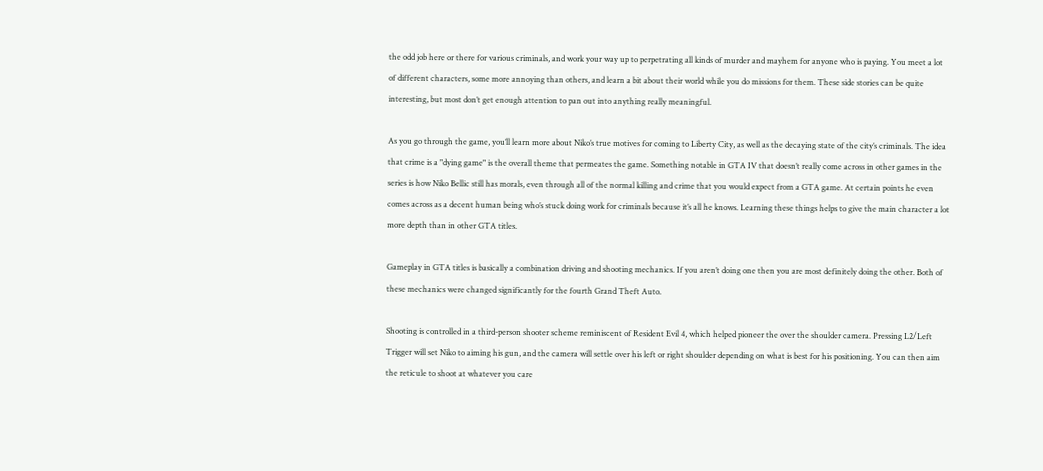the odd job here or there for various criminals, and work your way up to perpetrating all kinds of murder and mayhem for anyone who is paying. You meet a lot of different characters, some more annoying than others, and learn a bit about their world while you do missions for them. These side stories can be quite interesting, but most don’t get enough attention to pan out into anything really meaningful.

As you go through the game, you’ll learn more about Niko’s true motives for coming to Liberty City, as well as the decaying state of the city’s criminals. The idea that crime is a "dying game" is the overall theme that permeates the game. Something notable in GTA IV that doesn’t really come across in other games in the series is how Niko Bellic still has morals, even through all of the normal killing and crime that you would expect from a GTA game. At certain points he even comes across as a decent human being who’s stuck doing work for criminals because it’s all he knows. Learning these things helps to give the main character a lot more depth than in other GTA titles.

Gameplay in GTA titles is basically a combination driving and shooting mechanics. If you aren’t doing one then you are most definitely doing the other. Both of these mechanics were changed significantly for the fourth Grand Theft Auto.

Shooting is controlled in a third-person shooter scheme reminiscent of Resident Evil 4, which helped pioneer the over the shoulder camera. Pressing L2/Left Trigger will set Niko to aiming his gun, and the camera will settle over his left or right shoulder depending on what is best for his positioning. You can then aim the reticule to shoot at whatever you care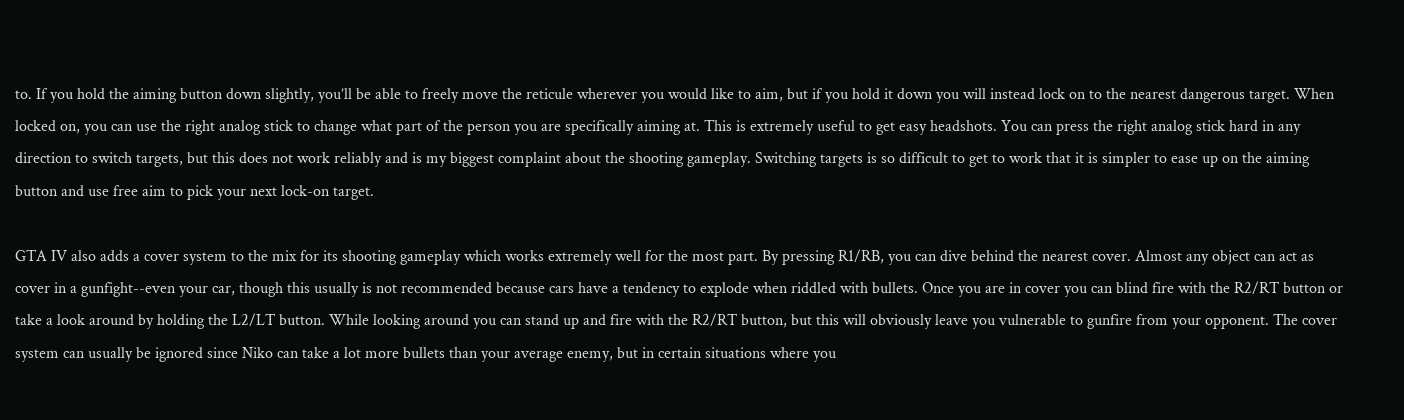to. If you hold the aiming button down slightly, you’ll be able to freely move the reticule wherever you would like to aim, but if you hold it down you will instead lock on to the nearest dangerous target. When locked on, you can use the right analog stick to change what part of the person you are specifically aiming at. This is extremely useful to get easy headshots. You can press the right analog stick hard in any direction to switch targets, but this does not work reliably and is my biggest complaint about the shooting gameplay. Switching targets is so difficult to get to work that it is simpler to ease up on the aiming button and use free aim to pick your next lock-on target.

GTA IV also adds a cover system to the mix for its shooting gameplay which works extremely well for the most part. By pressing R1/RB, you can dive behind the nearest cover. Almost any object can act as cover in a gunfight--even your car, though this usually is not recommended because cars have a tendency to explode when riddled with bullets. Once you are in cover you can blind fire with the R2/RT button or take a look around by holding the L2/LT button. While looking around you can stand up and fire with the R2/RT button, but this will obviously leave you vulnerable to gunfire from your opponent. The cover system can usually be ignored since Niko can take a lot more bullets than your average enemy, but in certain situations where you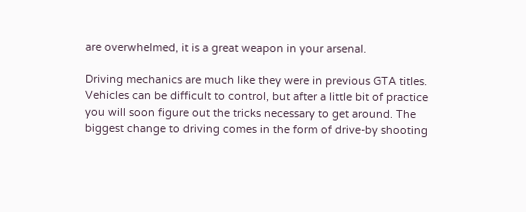are overwhelmed, it is a great weapon in your arsenal.

Driving mechanics are much like they were in previous GTA titles. Vehicles can be difficult to control, but after a little bit of practice you will soon figure out the tricks necessary to get around. The biggest change to driving comes in the form of drive-by shooting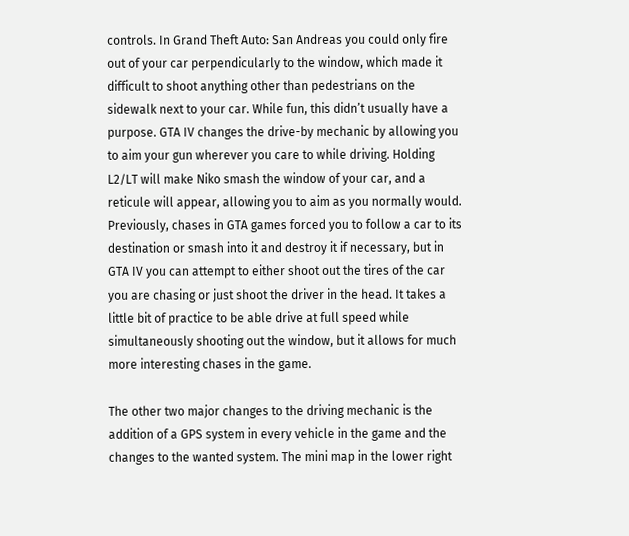controls. In Grand Theft Auto: San Andreas you could only fire out of your car perpendicularly to the window, which made it difficult to shoot anything other than pedestrians on the sidewalk next to your car. While fun, this didn’t usually have a purpose. GTA IV changes the drive-by mechanic by allowing you to aim your gun wherever you care to while driving. Holding L2/LT will make Niko smash the window of your car, and a reticule will appear, allowing you to aim as you normally would. Previously, chases in GTA games forced you to follow a car to its destination or smash into it and destroy it if necessary, but in GTA IV you can attempt to either shoot out the tires of the car you are chasing or just shoot the driver in the head. It takes a little bit of practice to be able drive at full speed while simultaneously shooting out the window, but it allows for much more interesting chases in the game.

The other two major changes to the driving mechanic is the addition of a GPS system in every vehicle in the game and the changes to the wanted system. The mini map in the lower right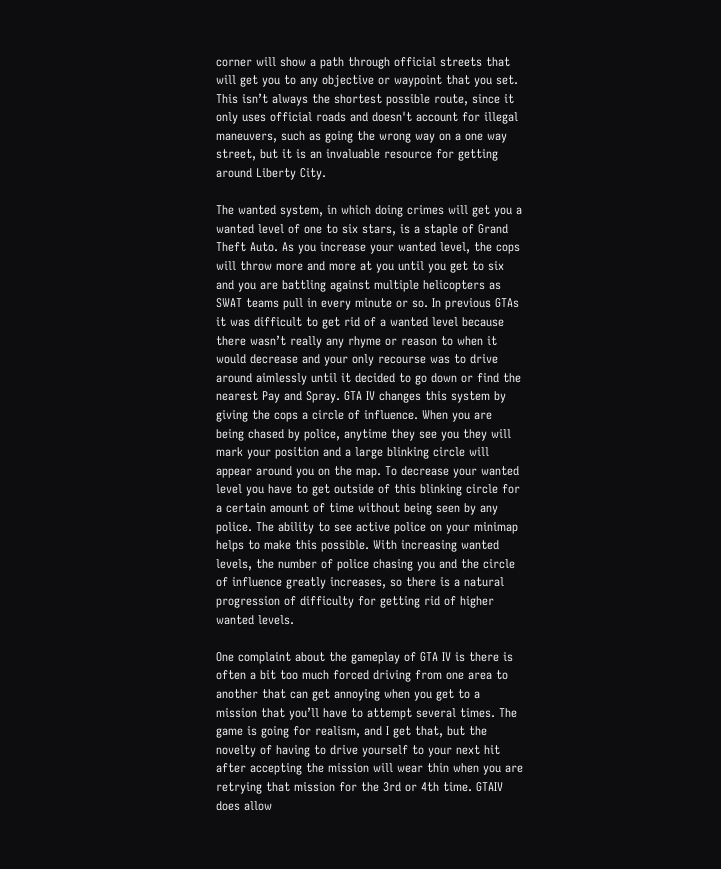corner will show a path through official streets that will get you to any objective or waypoint that you set. This isn’t always the shortest possible route, since it only uses official roads and doesn't account for illegal maneuvers, such as going the wrong way on a one way street, but it is an invaluable resource for getting around Liberty City.

The wanted system, in which doing crimes will get you a wanted level of one to six stars, is a staple of Grand Theft Auto. As you increase your wanted level, the cops will throw more and more at you until you get to six and you are battling against multiple helicopters as SWAT teams pull in every minute or so. In previous GTAs it was difficult to get rid of a wanted level because there wasn’t really any rhyme or reason to when it would decrease and your only recourse was to drive around aimlessly until it decided to go down or find the nearest Pay and Spray. GTA IV changes this system by giving the cops a circle of influence. When you are being chased by police, anytime they see you they will mark your position and a large blinking circle will appear around you on the map. To decrease your wanted level you have to get outside of this blinking circle for a certain amount of time without being seen by any police. The ability to see active police on your minimap helps to make this possible. With increasing wanted levels, the number of police chasing you and the circle of influence greatly increases, so there is a natural progression of difficulty for getting rid of higher wanted levels.

One complaint about the gameplay of GTA IV is there is often a bit too much forced driving from one area to another that can get annoying when you get to a mission that you’ll have to attempt several times. The game is going for realism, and I get that, but the novelty of having to drive yourself to your next hit after accepting the mission will wear thin when you are retrying that mission for the 3rd or 4th time. GTAIV does allow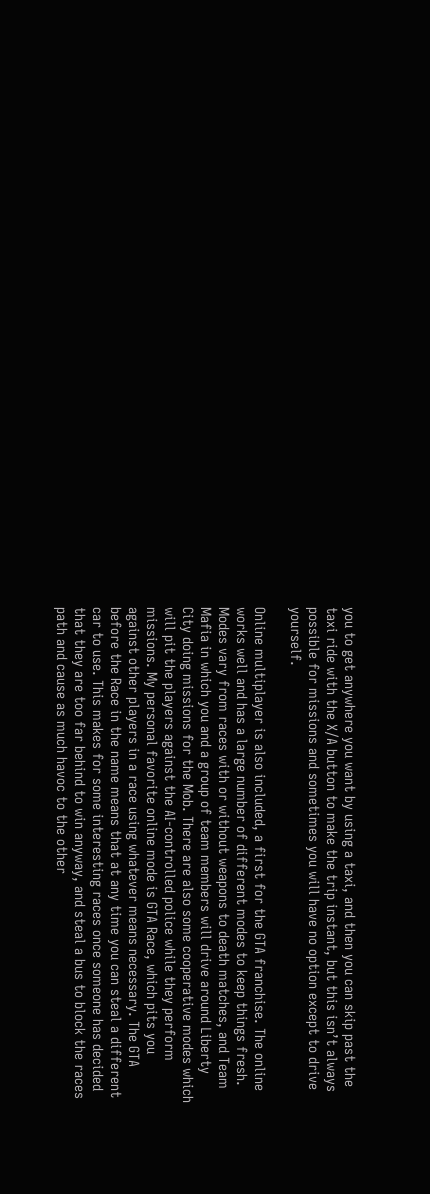you to get anywhere you want by using a taxi, and then you can skip past the taxi ride with the X/A button to make the trip instant, but this isn’t always possible for missions and sometimes you will have no option except to drive yourself.

Online multiplayer is also included, a first for the GTA franchise. The online works well and has a large number of different modes to keep things fresh. Modes vary from races with or without weapons to death matches, and Team Mafia in which you and a group of team members will drive around Liberty City doing missions for the Mob. There are also some cooperative modes which will pit the players against the AI-controlled police while they perform missions. My personal favorite online mode is GTA Race, which pits you against other players in a race using whatever means necessary. The GTA before the Race in the name means that at any time you can steal a different car to use. This makes for some interesting races once someone has decided that they are too far behind to win anyway, and steal a bus to block the races path and cause as much havoc to the other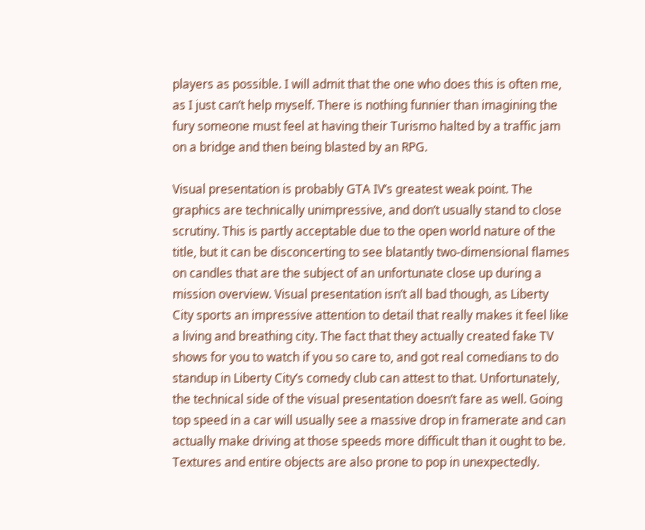players as possible. I will admit that the one who does this is often me, as I just can’t help myself. There is nothing funnier than imagining the fury someone must feel at having their Turismo halted by a traffic jam on a bridge and then being blasted by an RPG.

Visual presentation is probably GTA IV’s greatest weak point. The graphics are technically unimpressive, and don’t usually stand to close scrutiny. This is partly acceptable due to the open world nature of the title, but it can be disconcerting to see blatantly two-dimensional flames on candles that are the subject of an unfortunate close up during a mission overview. Visual presentation isn’t all bad though, as Liberty City sports an impressive attention to detail that really makes it feel like a living and breathing city. The fact that they actually created fake TV shows for you to watch if you so care to, and got real comedians to do standup in Liberty City’s comedy club can attest to that. Unfortunately, the technical side of the visual presentation doesn’t fare as well. Going top speed in a car will usually see a massive drop in framerate and can actually make driving at those speeds more difficult than it ought to be. Textures and entire objects are also prone to pop in unexpectedly.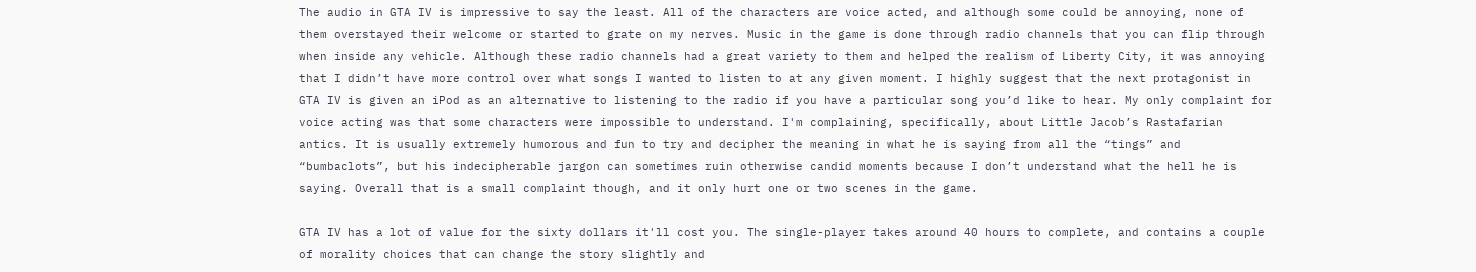The audio in GTA IV is impressive to say the least. All of the characters are voice acted, and although some could be annoying, none of them overstayed their welcome or started to grate on my nerves. Music in the game is done through radio channels that you can flip through when inside any vehicle. Although these radio channels had a great variety to them and helped the realism of Liberty City, it was annoying that I didn’t have more control over what songs I wanted to listen to at any given moment. I highly suggest that the next protagonist in GTA IV is given an iPod as an alternative to listening to the radio if you have a particular song you’d like to hear. My only complaint for voice acting was that some characters were impossible to understand. I'm complaining, specifically, about Little Jacob’s Rastafarian antics. It is usually extremely humorous and fun to try and decipher the meaning in what he is saying from all the “tings” and “bumbaclots”, but his indecipherable jargon can sometimes ruin otherwise candid moments because I don’t understand what the hell he is saying. Overall that is a small complaint though, and it only hurt one or two scenes in the game.

GTA IV has a lot of value for the sixty dollars it'll cost you. The single-player takes around 40 hours to complete, and contains a couple of morality choices that can change the story slightly and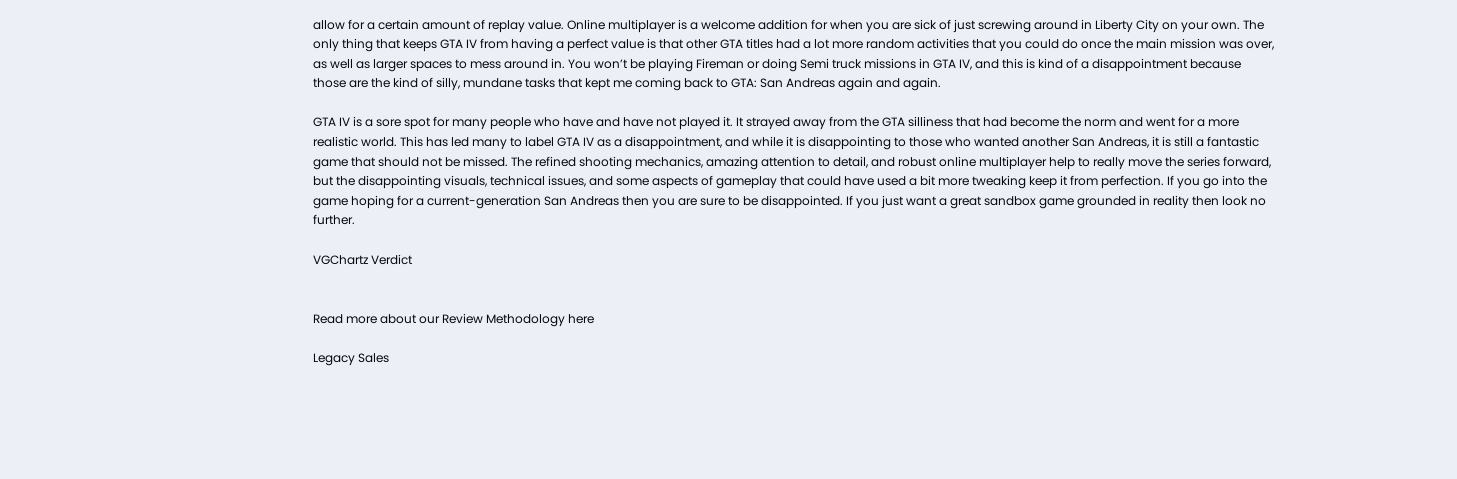allow for a certain amount of replay value. Online multiplayer is a welcome addition for when you are sick of just screwing around in Liberty City on your own. The only thing that keeps GTA IV from having a perfect value is that other GTA titles had a lot more random activities that you could do once the main mission was over, as well as larger spaces to mess around in. You won’t be playing Fireman or doing Semi truck missions in GTA IV, and this is kind of a disappointment because those are the kind of silly, mundane tasks that kept me coming back to GTA: San Andreas again and again.

GTA IV is a sore spot for many people who have and have not played it. It strayed away from the GTA silliness that had become the norm and went for a more realistic world. This has led many to label GTA IV as a disappointment, and while it is disappointing to those who wanted another San Andreas, it is still a fantastic game that should not be missed. The refined shooting mechanics, amazing attention to detail, and robust online multiplayer help to really move the series forward, but the disappointing visuals, technical issues, and some aspects of gameplay that could have used a bit more tweaking keep it from perfection. If you go into the game hoping for a current-generation San Andreas then you are sure to be disappointed. If you just want a great sandbox game grounded in reality then look no further.

VGChartz Verdict


Read more about our Review Methodology here

Legacy Sales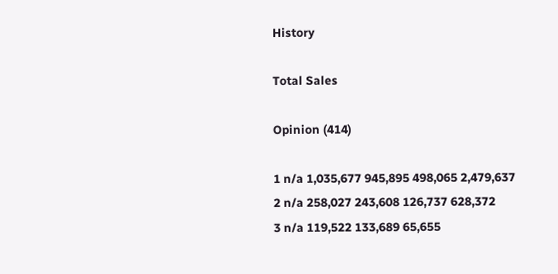History

Total Sales

Opinion (414)

1 n/a 1,035,677 945,895 498,065 2,479,637
2 n/a 258,027 243,608 126,737 628,372
3 n/a 119,522 133,689 65,655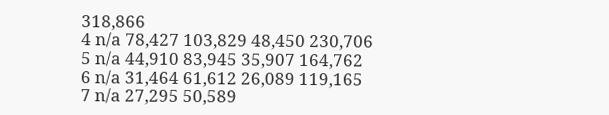318,866
4 n/a 78,427 103,829 48,450 230,706
5 n/a 44,910 83,945 35,907 164,762
6 n/a 31,464 61,612 26,089 119,165
7 n/a 27,295 50,589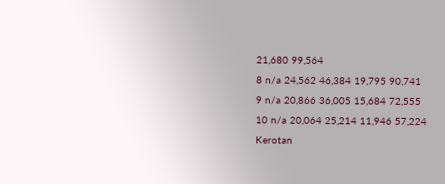21,680 99,564
8 n/a 24,562 46,384 19,795 90,741
9 n/a 20,866 36,005 15,684 72,555
10 n/a 20,064 25,214 11,946 57,224
Kerotan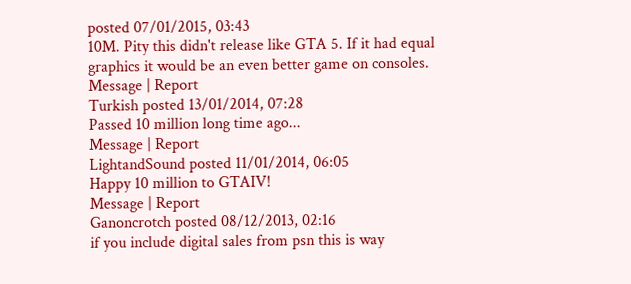posted 07/01/2015, 03:43
10M. Pity this didn't release like GTA 5. If it had equal graphics it would be an even better game on consoles.
Message | Report
Turkish posted 13/01/2014, 07:28
Passed 10 million long time ago...
Message | Report
LightandSound posted 11/01/2014, 06:05
Happy 10 million to GTAIV!
Message | Report
Ganoncrotch posted 08/12/2013, 02:16
if you include digital sales from psn this is way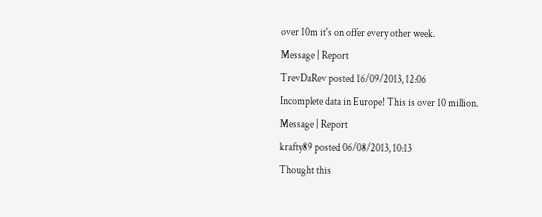over 10m it's on offer every other week.
Message | Report
TrevDaRev posted 16/09/2013, 12:06
Incomplete data in Europe! This is over 10 million.
Message | Report
krafty89 posted 06/08/2013, 10:13
Thought this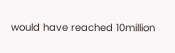would have reached 10million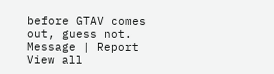before GTAV comes out, guess not.
Message | Report
View all